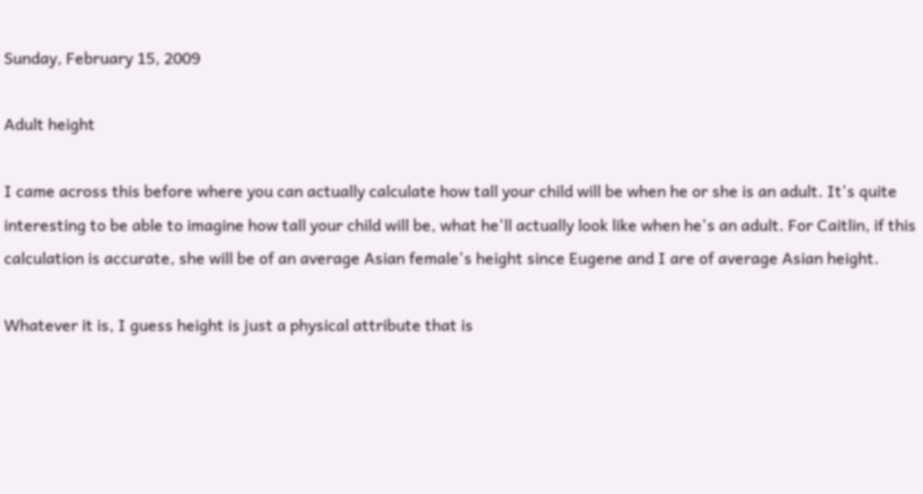Sunday, February 15, 2009

Adult height

I came across this before where you can actually calculate how tall your child will be when he or she is an adult. It's quite interesting to be able to imagine how tall your child will be, what he'll actually look like when he's an adult. For Caitlin, if this calculation is accurate, she will be of an average Asian female's height since Eugene and I are of average Asian height.

Whatever it is, I guess height is just a physical attribute that is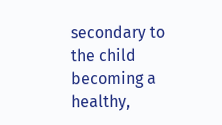secondary to the child becoming a healthy,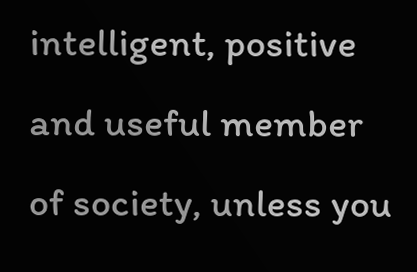intelligent, positive and useful member of society, unless you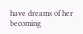have dreams of her becoming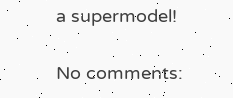a supermodel!

No comments: